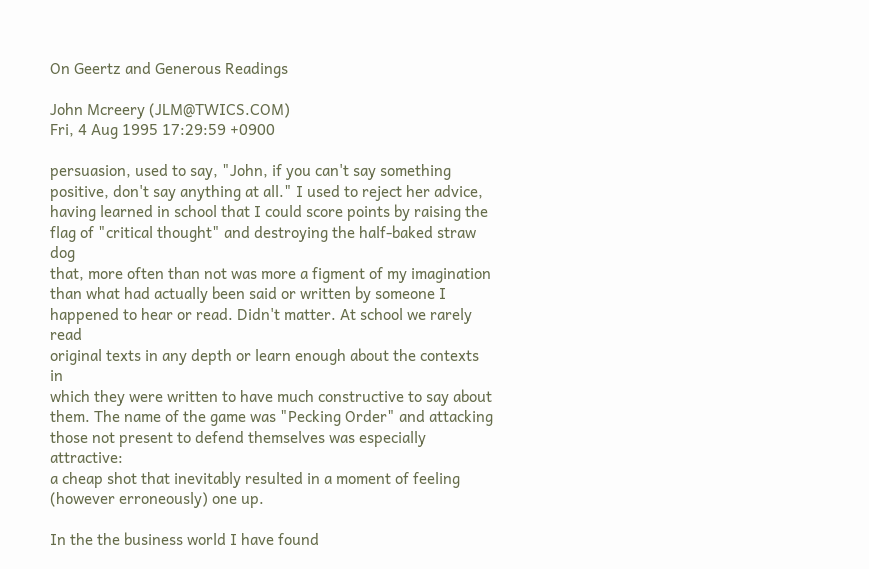On Geertz and Generous Readings

John Mcreery (JLM@TWICS.COM)
Fri, 4 Aug 1995 17:29:59 +0900

persuasion, used to say, "John, if you can't say something
positive, don't say anything at all." I used to reject her advice,
having learned in school that I could score points by raising the
flag of "critical thought" and destroying the half-baked straw dog
that, more often than not was more a figment of my imagination
than what had actually been said or written by someone I
happened to hear or read. Didn't matter. At school we rarely read
original texts in any depth or learn enough about the contexts in
which they were written to have much constructive to say about
them. The name of the game was "Pecking Order" and attacking
those not present to defend themselves was especially attractive:
a cheap shot that inevitably resulted in a moment of feeling
(however erroneously) one up.

In the the business world I have found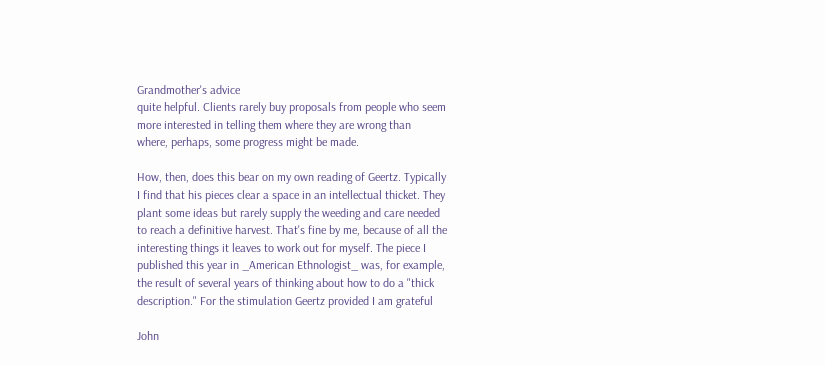Grandmother's advice
quite helpful. Clients rarely buy proposals from people who seem
more interested in telling them where they are wrong than
where, perhaps, some progress might be made.

How, then, does this bear on my own reading of Geertz. Typically
I find that his pieces clear a space in an intellectual thicket. They
plant some ideas but rarely supply the weeding and care needed
to reach a definitive harvest. That's fine by me, because of all the
interesting things it leaves to work out for myself. The piece I
published this year in _American Ethnologist_ was, for example,
the result of several years of thinking about how to do a "thick
description." For the stimulation Geertz provided I am grateful

John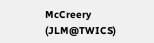McCreery (JLM@TWICS)